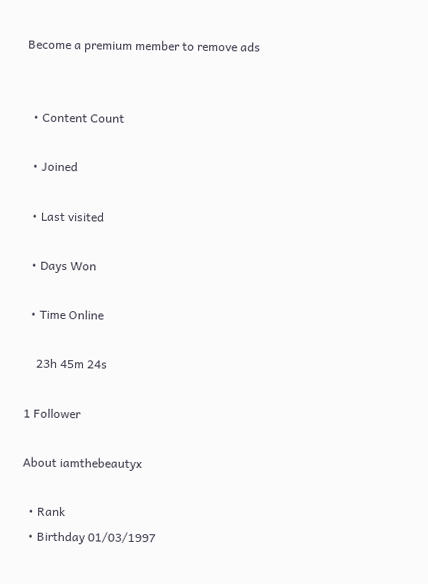Become a premium member to remove ads


  • Content Count

  • Joined

  • Last visited

  • Days Won

  • Time Online

    23h 45m 24s

1 Follower

About iamthebeautyx

  • Rank
  • Birthday 01/03/1997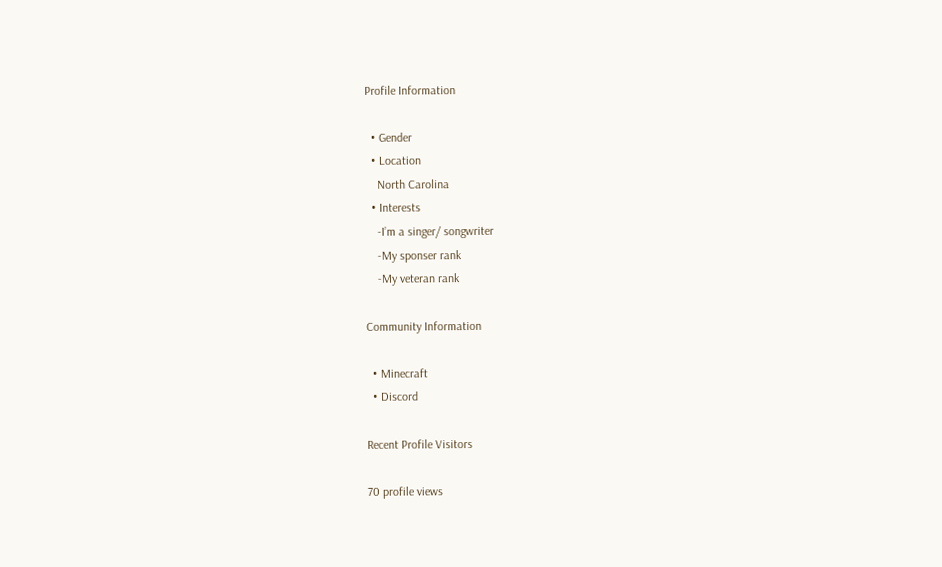Profile Information

  • Gender
  • Location
    North Carolina
  • Interests
    -I’m a singer/ songwriter
    -My sponser rank
    -My veteran rank

Community Information

  • Minecraft
  • Discord

Recent Profile Visitors

70 profile views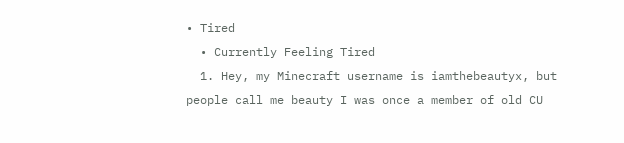• Tired
  • Currently Feeling Tired
  1. Hey, my Minecraft username is iamthebeautyx, but people call me beauty I was once a member of old CU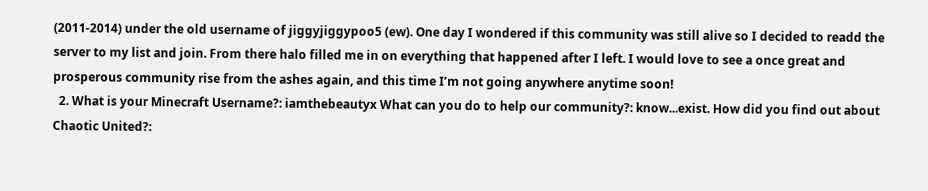(2011-2014) under the old username of jiggyjiggypoo5 (ew). One day I wondered if this community was still alive so I decided to readd the server to my list and join. From there halo filled me in on everything that happened after I left. I would love to see a once great and prosperous community rise from the ashes again, and this time I’m not going anywhere anytime soon!
  2. What is your Minecraft Username?: iamthebeautyx What can you do to help our community?: know...exist. How did you find out about Chaotic United?: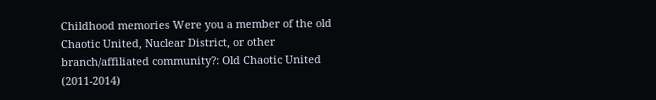Childhood memories Were you a member of the old Chaotic United, Nuclear District, or other branch/affiliated community?: Old Chaotic United (2011-2014)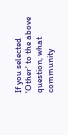If you selected 'Other' to the above question, what community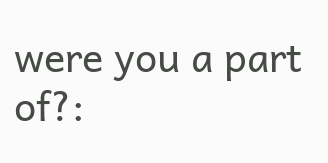were you a part of?: